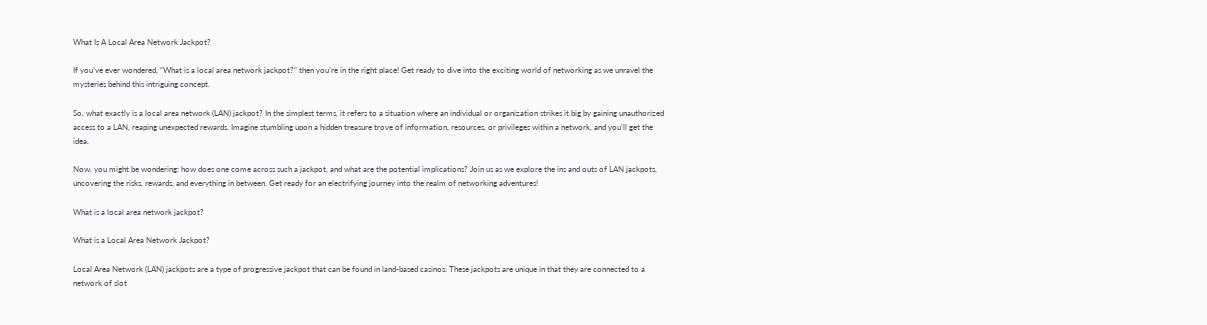What Is A Local Area Network Jackpot?

If you’ve ever wondered, “What is a local area network jackpot?” then you’re in the right place! Get ready to dive into the exciting world of networking as we unravel the mysteries behind this intriguing concept.

So, what exactly is a local area network (LAN) jackpot? In the simplest terms, it refers to a situation where an individual or organization strikes it big by gaining unauthorized access to a LAN, reaping unexpected rewards. Imagine stumbling upon a hidden treasure trove of information, resources, or privileges within a network, and you’ll get the idea.

Now, you might be wondering: how does one come across such a jackpot, and what are the potential implications? Join us as we explore the ins and outs of LAN jackpots, uncovering the risks, rewards, and everything in between. Get ready for an electrifying journey into the realm of networking adventures!

What is a local area network jackpot?

What is a Local Area Network Jackpot?

Local Area Network (LAN) jackpots are a type of progressive jackpot that can be found in land-based casinos. These jackpots are unique in that they are connected to a network of slot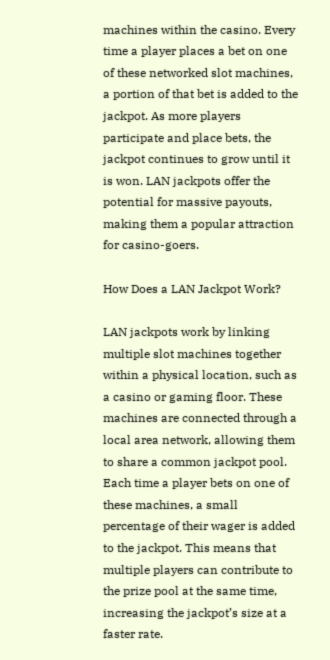machines within the casino. Every time a player places a bet on one of these networked slot machines, a portion of that bet is added to the jackpot. As more players participate and place bets, the jackpot continues to grow until it is won. LAN jackpots offer the potential for massive payouts, making them a popular attraction for casino-goers.

How Does a LAN Jackpot Work?

LAN jackpots work by linking multiple slot machines together within a physical location, such as a casino or gaming floor. These machines are connected through a local area network, allowing them to share a common jackpot pool. Each time a player bets on one of these machines, a small percentage of their wager is added to the jackpot. This means that multiple players can contribute to the prize pool at the same time, increasing the jackpot’s size at a faster rate.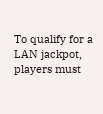To qualify for a LAN jackpot, players must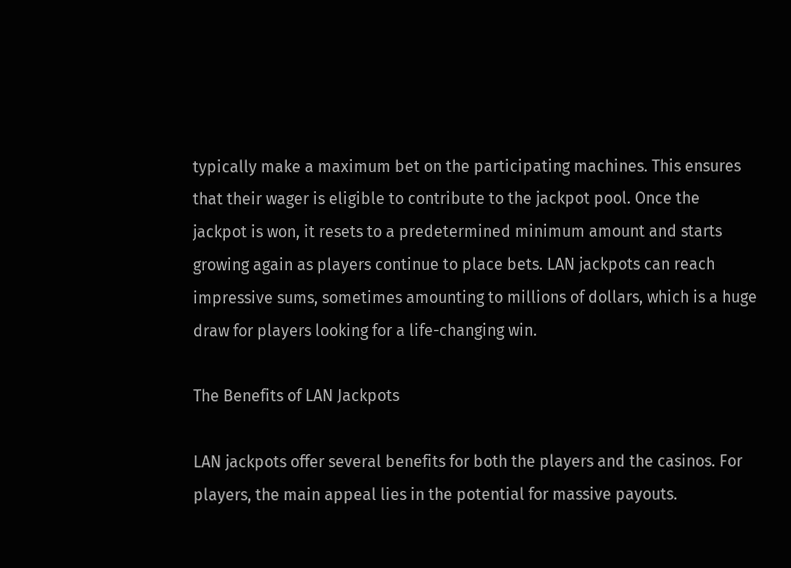typically make a maximum bet on the participating machines. This ensures that their wager is eligible to contribute to the jackpot pool. Once the jackpot is won, it resets to a predetermined minimum amount and starts growing again as players continue to place bets. LAN jackpots can reach impressive sums, sometimes amounting to millions of dollars, which is a huge draw for players looking for a life-changing win.

The Benefits of LAN Jackpots

LAN jackpots offer several benefits for both the players and the casinos. For players, the main appeal lies in the potential for massive payouts.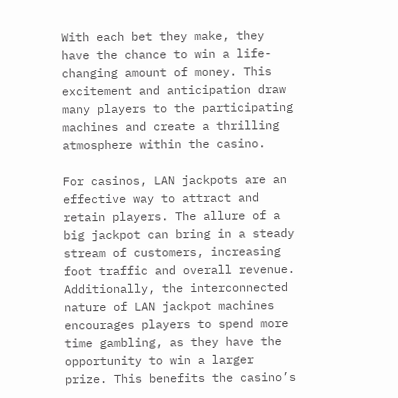With each bet they make, they have the chance to win a life-changing amount of money. This excitement and anticipation draw many players to the participating machines and create a thrilling atmosphere within the casino.

For casinos, LAN jackpots are an effective way to attract and retain players. The allure of a big jackpot can bring in a steady stream of customers, increasing foot traffic and overall revenue. Additionally, the interconnected nature of LAN jackpot machines encourages players to spend more time gambling, as they have the opportunity to win a larger prize. This benefits the casino’s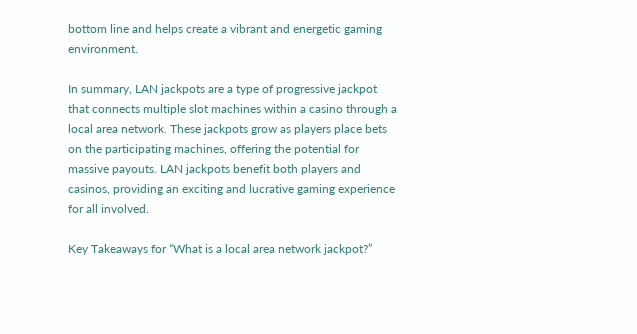bottom line and helps create a vibrant and energetic gaming environment.

In summary, LAN jackpots are a type of progressive jackpot that connects multiple slot machines within a casino through a local area network. These jackpots grow as players place bets on the participating machines, offering the potential for massive payouts. LAN jackpots benefit both players and casinos, providing an exciting and lucrative gaming experience for all involved.

Key Takeaways for “What is a local area network jackpot?”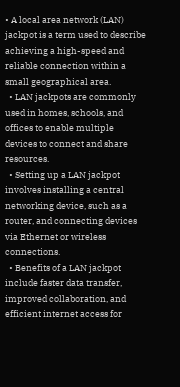• A local area network (LAN) jackpot is a term used to describe achieving a high-speed and reliable connection within a small geographical area.
  • LAN jackpots are commonly used in homes, schools, and offices to enable multiple devices to connect and share resources.
  • Setting up a LAN jackpot involves installing a central networking device, such as a router, and connecting devices via Ethernet or wireless connections.
  • Benefits of a LAN jackpot include faster data transfer, improved collaboration, and efficient internet access for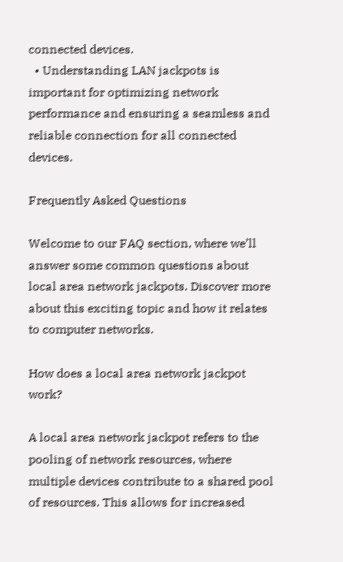connected devices.
  • Understanding LAN jackpots is important for optimizing network performance and ensuring a seamless and reliable connection for all connected devices.

Frequently Asked Questions

Welcome to our FAQ section, where we’ll answer some common questions about local area network jackpots. Discover more about this exciting topic and how it relates to computer networks.

How does a local area network jackpot work?

A local area network jackpot refers to the pooling of network resources, where multiple devices contribute to a shared pool of resources. This allows for increased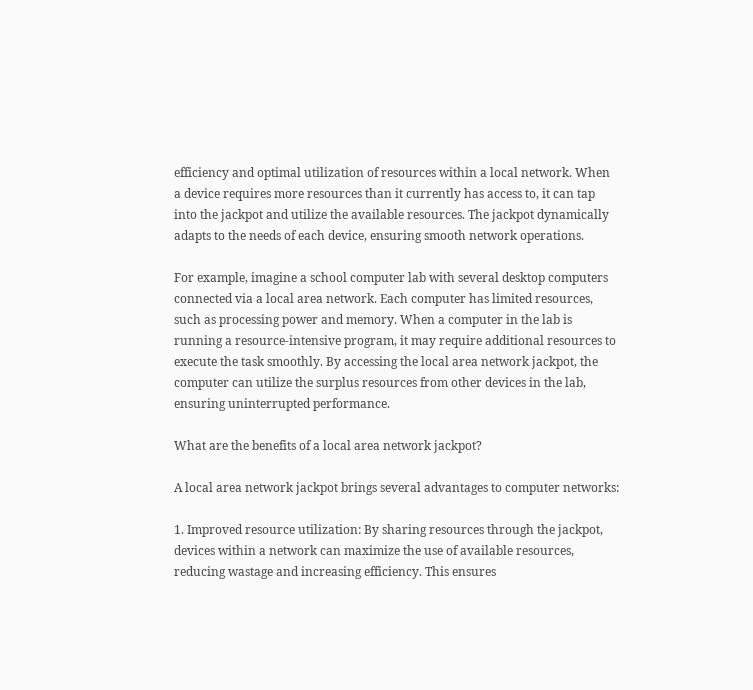efficiency and optimal utilization of resources within a local network. When a device requires more resources than it currently has access to, it can tap into the jackpot and utilize the available resources. The jackpot dynamically adapts to the needs of each device, ensuring smooth network operations.

For example, imagine a school computer lab with several desktop computers connected via a local area network. Each computer has limited resources, such as processing power and memory. When a computer in the lab is running a resource-intensive program, it may require additional resources to execute the task smoothly. By accessing the local area network jackpot, the computer can utilize the surplus resources from other devices in the lab, ensuring uninterrupted performance.

What are the benefits of a local area network jackpot?

A local area network jackpot brings several advantages to computer networks:

1. Improved resource utilization: By sharing resources through the jackpot, devices within a network can maximize the use of available resources, reducing wastage and increasing efficiency. This ensures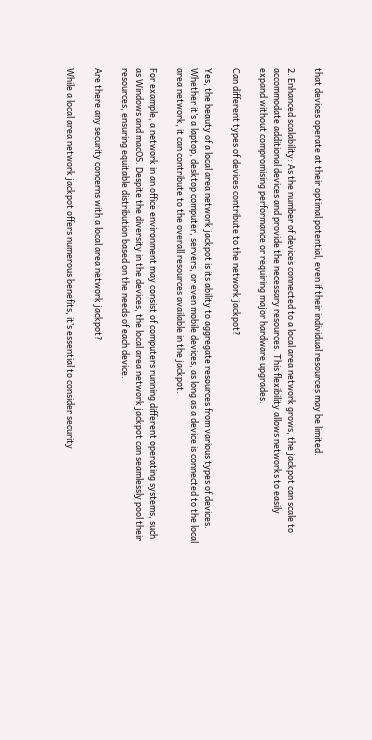that devices operate at their optimal potential, even if their individual resources may be limited.

2. Enhanced scalability: As the number of devices connected to a local area network grows, the jackpot can scale to accommodate additional devices and provide the necessary resources. This flexibility allows networks to easily expand without compromising performance or requiring major hardware upgrades.

Can different types of devices contribute to the network jackpot?

Yes, the beauty of a local area network jackpot is its ability to aggregate resources from various types of devices. Whether it’s a laptop, desktop computer, servers, or even mobile devices, as long as a device is connected to the local area network, it can contribute to the overall resources available in the jackpot.

For example, a network in an office environment may consist of computers running different operating systems, such as Windows and macOS. Despite the diversity in the devices, the local area network jackpot can seamlessly pool their resources, ensuring equitable distribution based on the needs of each device.

Are there any security concerns with a local area network jackpot?

While a local area network jackpot offers numerous benefits, it’s essential to consider security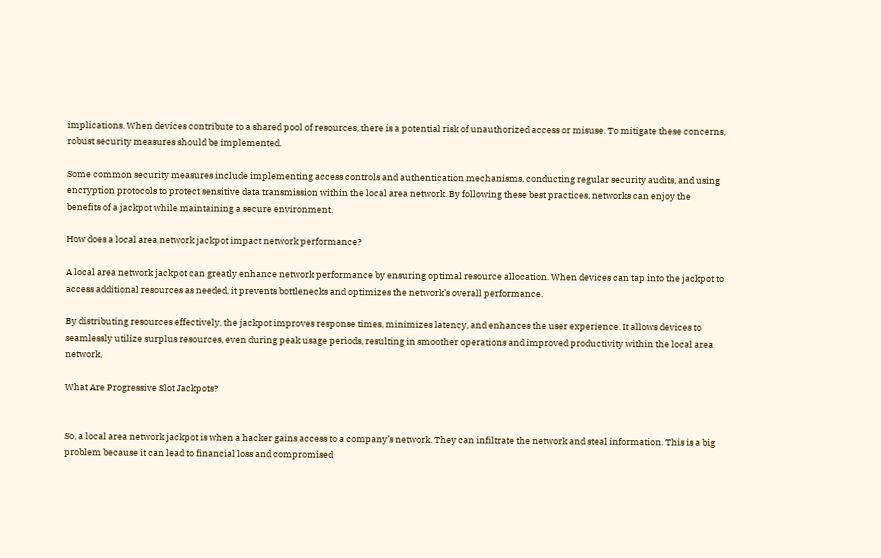implications. When devices contribute to a shared pool of resources, there is a potential risk of unauthorized access or misuse. To mitigate these concerns, robust security measures should be implemented.

Some common security measures include implementing access controls and authentication mechanisms, conducting regular security audits, and using encryption protocols to protect sensitive data transmission within the local area network. By following these best practices, networks can enjoy the benefits of a jackpot while maintaining a secure environment.

How does a local area network jackpot impact network performance?

A local area network jackpot can greatly enhance network performance by ensuring optimal resource allocation. When devices can tap into the jackpot to access additional resources as needed, it prevents bottlenecks and optimizes the network’s overall performance.

By distributing resources effectively, the jackpot improves response times, minimizes latency, and enhances the user experience. It allows devices to seamlessly utilize surplus resources, even during peak usage periods, resulting in smoother operations and improved productivity within the local area network.

What Are Progressive Slot Jackpots?


So, a local area network jackpot is when a hacker gains access to a company’s network. They can infiltrate the network and steal information. This is a big problem because it can lead to financial loss and compromised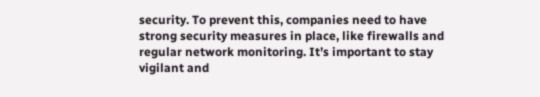security. To prevent this, companies need to have strong security measures in place, like firewalls and regular network monitoring. It’s important to stay vigilant and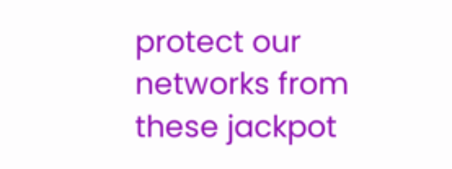protect our networks from these jackpot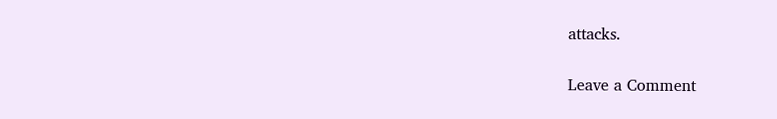attacks.

Leave a Comment